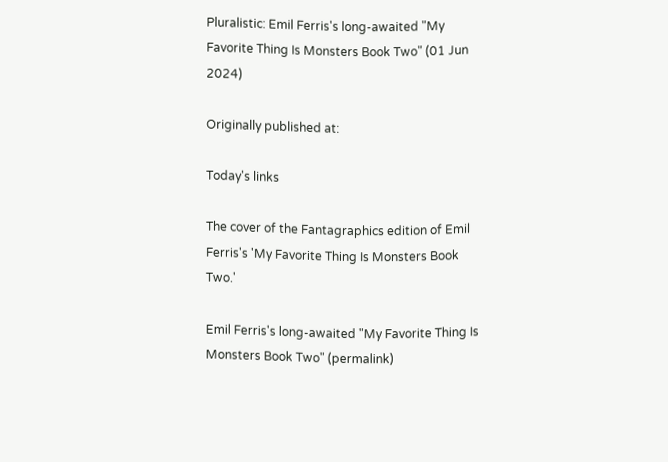Pluralistic: Emil Ferris's long-awaited "My Favorite Thing Is Monsters Book Two" (01 Jun 2024)

Originally published at:

Today's links

The cover of the Fantagraphics edition of Emil Ferris's 'My Favorite Thing Is Monsters Book Two.'

Emil Ferris's long-awaited "My Favorite Thing Is Monsters Book Two" (permalink)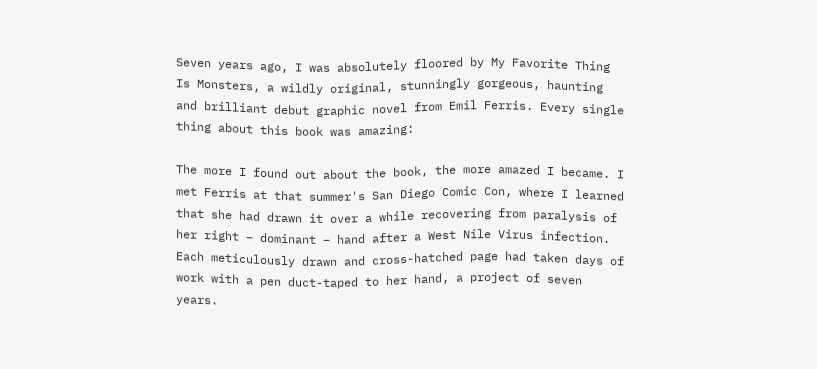Seven years ago, I was absolutely floored by My Favorite Thing Is Monsters, a wildly original, stunningly gorgeous, haunting and brilliant debut graphic novel from Emil Ferris. Every single thing about this book was amazing:

The more I found out about the book, the more amazed I became. I met Ferris at that summer's San Diego Comic Con, where I learned that she had drawn it over a while recovering from paralysis of her right – dominant – hand after a West Nile Virus infection. Each meticulously drawn and cross-hatched page had taken days of work with a pen duct-taped to her hand, a project of seven years.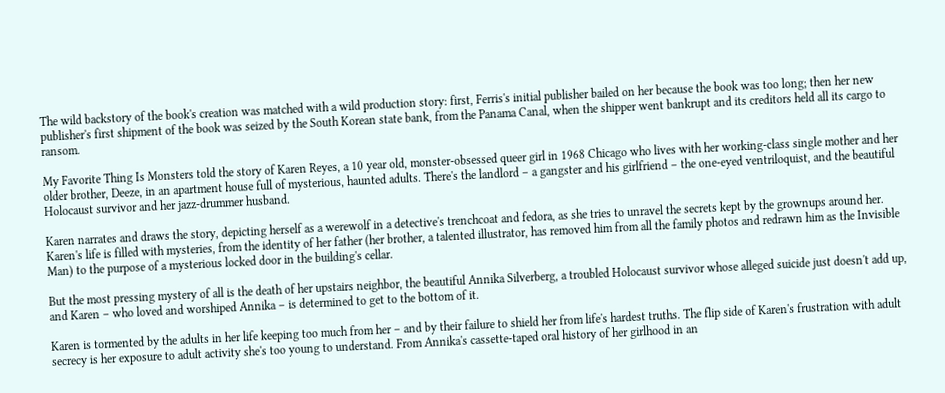The wild backstory of the book's creation was matched with a wild production story: first, Ferris's initial publisher bailed on her because the book was too long; then her new publisher's first shipment of the book was seized by the South Korean state bank, from the Panama Canal, when the shipper went bankrupt and its creditors held all its cargo to ransom.

My Favorite Thing Is Monsters told the story of Karen Reyes, a 10 year old, monster-obsessed queer girl in 1968 Chicago who lives with her working-class single mother and her older brother, Deeze, in an apartment house full of mysterious, haunted adults. There's the landlord – a gangster and his girlfriend – the one-eyed ventriloquist, and the beautiful Holocaust survivor and her jazz-drummer husband.

Karen narrates and draws the story, depicting herself as a werewolf in a detective's trenchcoat and fedora, as she tries to unravel the secrets kept by the grownups around her. Karen's life is filled with mysteries, from the identity of her father (her brother, a talented illustrator, has removed him from all the family photos and redrawn him as the Invisible Man) to the purpose of a mysterious locked door in the building's cellar.

But the most pressing mystery of all is the death of her upstairs neighbor, the beautiful Annika Silverberg, a troubled Holocaust survivor whose alleged suicide just doesn't add up, and Karen – who loved and worshiped Annika – is determined to get to the bottom of it.

Karen is tormented by the adults in her life keeping too much from her – and by their failure to shield her from life's hardest truths. The flip side of Karen's frustration with adult secrecy is her exposure to adult activity she's too young to understand. From Annika's cassette-taped oral history of her girlhood in an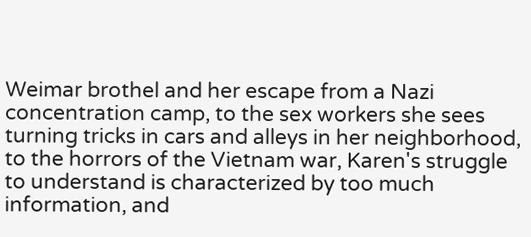Weimar brothel and her escape from a Nazi concentration camp, to the sex workers she sees turning tricks in cars and alleys in her neighborhood, to the horrors of the Vietnam war, Karen's struggle to understand is characterized by too much information, and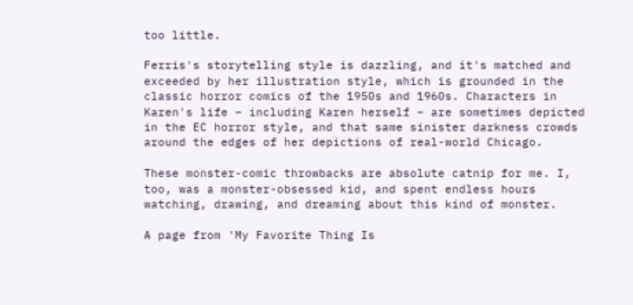too little.

Ferris's storytelling style is dazzling, and it's matched and exceeded by her illustration style, which is grounded in the classic horror comics of the 1950s and 1960s. Characters in Karen's life – including Karen herself – are sometimes depicted in the EC horror style, and that same sinister darkness crowds around the edges of her depictions of real-world Chicago.

These monster-comic throwbacks are absolute catnip for me. I, too, was a monster-obsessed kid, and spent endless hours watching, drawing, and dreaming about this kind of monster.

A page from 'My Favorite Thing Is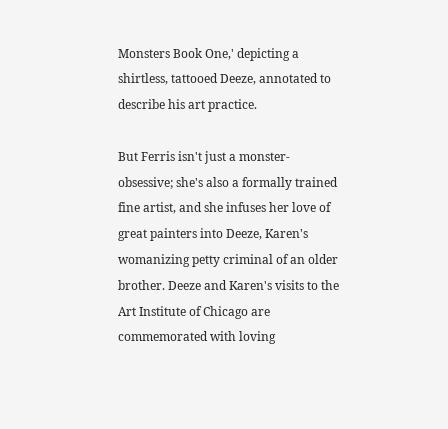Monsters Book One,' depicting a shirtless, tattooed Deeze, annotated to describe his art practice.

But Ferris isn't just a monster-obsessive; she's also a formally trained fine artist, and she infuses her love of great painters into Deeze, Karen's womanizing petty criminal of an older brother. Deeze and Karen's visits to the Art Institute of Chicago are commemorated with loving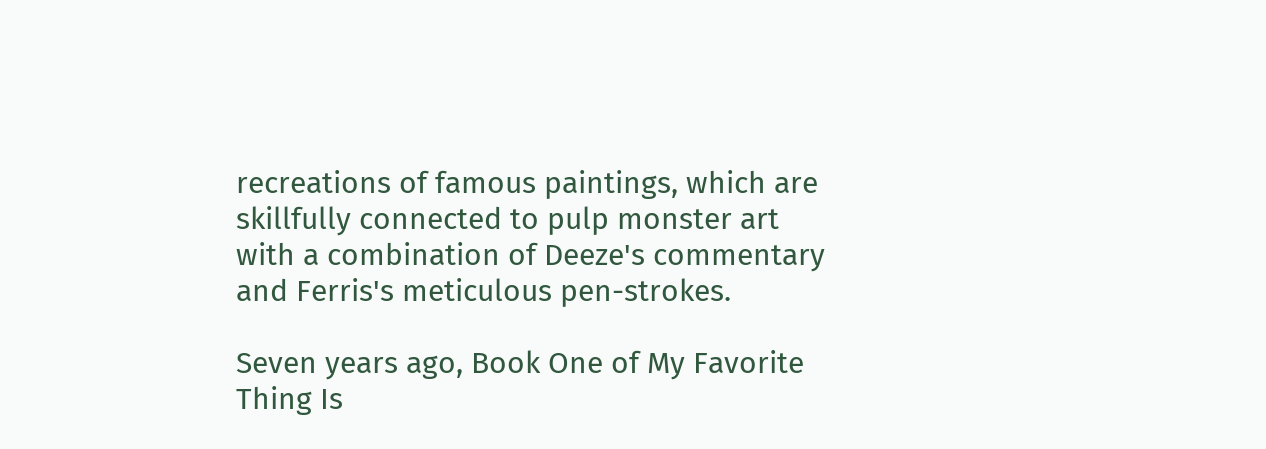recreations of famous paintings, which are skillfully connected to pulp monster art with a combination of Deeze's commentary and Ferris's meticulous pen-strokes.

Seven years ago, Book One of My Favorite Thing Is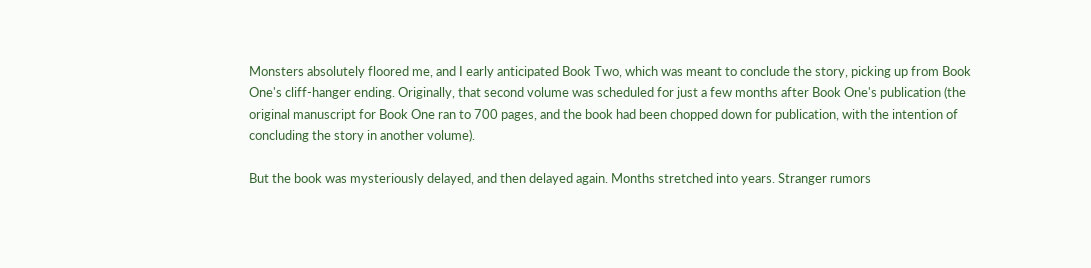Monsters absolutely floored me, and I early anticipated Book Two, which was meant to conclude the story, picking up from Book One's cliff-hanger ending. Originally, that second volume was scheduled for just a few months after Book One's publication (the original manuscript for Book One ran to 700 pages, and the book had been chopped down for publication, with the intention of concluding the story in another volume).

But the book was mysteriously delayed, and then delayed again. Months stretched into years. Stranger rumors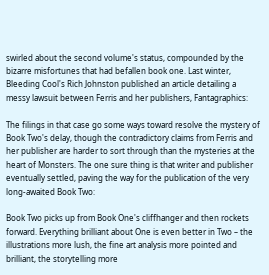swirled about the second volume's status, compounded by the bizarre misfortunes that had befallen book one. Last winter, Bleeding Cool's Rich Johnston published an article detailing a messy lawsuit between Ferris and her publishers, Fantagraphics:

The filings in that case go some ways toward resolve the mystery of Book Two's delay, though the contradictory claims from Ferris and her publisher are harder to sort through than the mysteries at the heart of Monsters. The one sure thing is that writer and publisher eventually settled, paving the way for the publication of the very long-awaited Book Two:

Book Two picks up from Book One's cliffhanger and then rockets forward. Everything brilliant about One is even better in Two – the illustrations more lush, the fine art analysis more pointed and brilliant, the storytelling more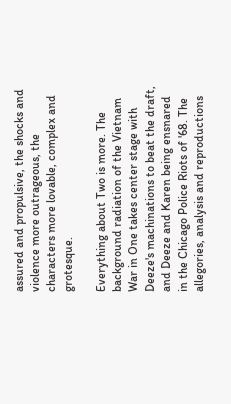assured and propulsive, the shocks and violence more outrageous, the characters more lovable, complex and grotesque.

Everything about Two is more. The background radiation of the Vietnam War in One takes center stage with Deeze's machinations to beat the draft, and Deeze and Karen being ensnared in the Chicago Police Riots of '68. The allegories, analysis and reproductions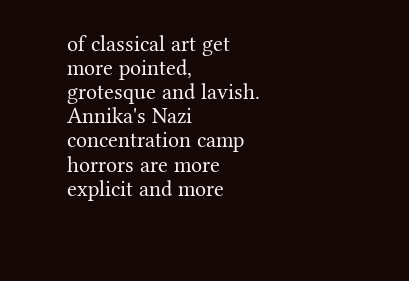of classical art get more pointed, grotesque and lavish. Annika's Nazi concentration camp horrors are more explicit and more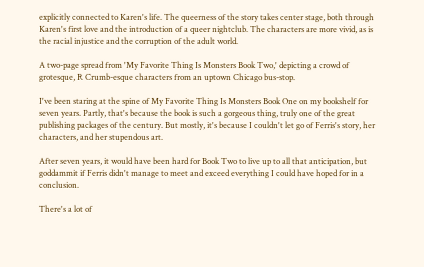explicitly connected to Karen's life. The queerness of the story takes center stage, both through Karen's first love and the introduction of a queer nightclub. The characters are more vivid, as is the racial injustice and the corruption of the adult world.

A two-page spread from 'My Favorite Thing Is Monsters Book Two,' depicting a crowd of grotesque, R Crumb-esque characters from an uptown Chicago bus-stop.

I've been staring at the spine of My Favorite Thing Is Monsters Book One on my bookshelf for seven years. Partly, that's because the book is such a gorgeous thing, truly one of the great publishing packages of the century. But mostly, it's because I couldn't let go of Ferris's story, her characters, and her stupendous art.

After seven years, it would have been hard for Book Two to live up to all that anticipation, but goddammit if Ferris didn't manage to meet and exceed everything I could have hoped for in a conclusion.

There's a lot of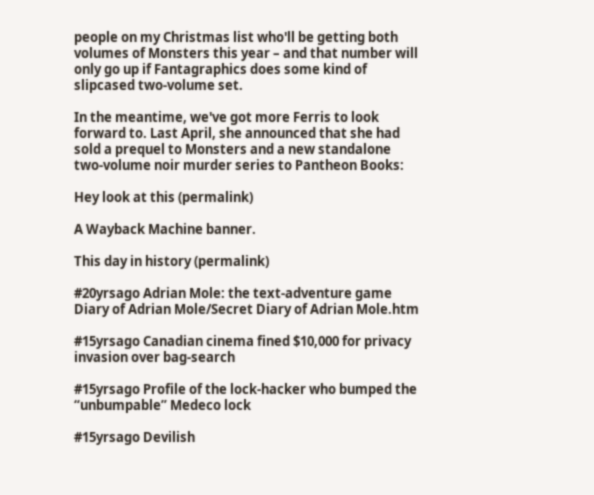people on my Christmas list who'll be getting both volumes of Monsters this year – and that number will only go up if Fantagraphics does some kind of slipcased two-volume set.

In the meantime, we've got more Ferris to look forward to. Last April, she announced that she had sold a prequel to Monsters and a new standalone two-volume noir murder series to Pantheon Books:

Hey look at this (permalink)

A Wayback Machine banner.

This day in history (permalink)

#20yrsago Adrian Mole: the text-adventure game Diary of Adrian Mole/Secret Diary of Adrian Mole.htm

#15yrsago Canadian cinema fined $10,000 for privacy invasion over bag-search

#15yrsago Profile of the lock-hacker who bumped the “unbumpable” Medeco lock

#15yrsago Devilish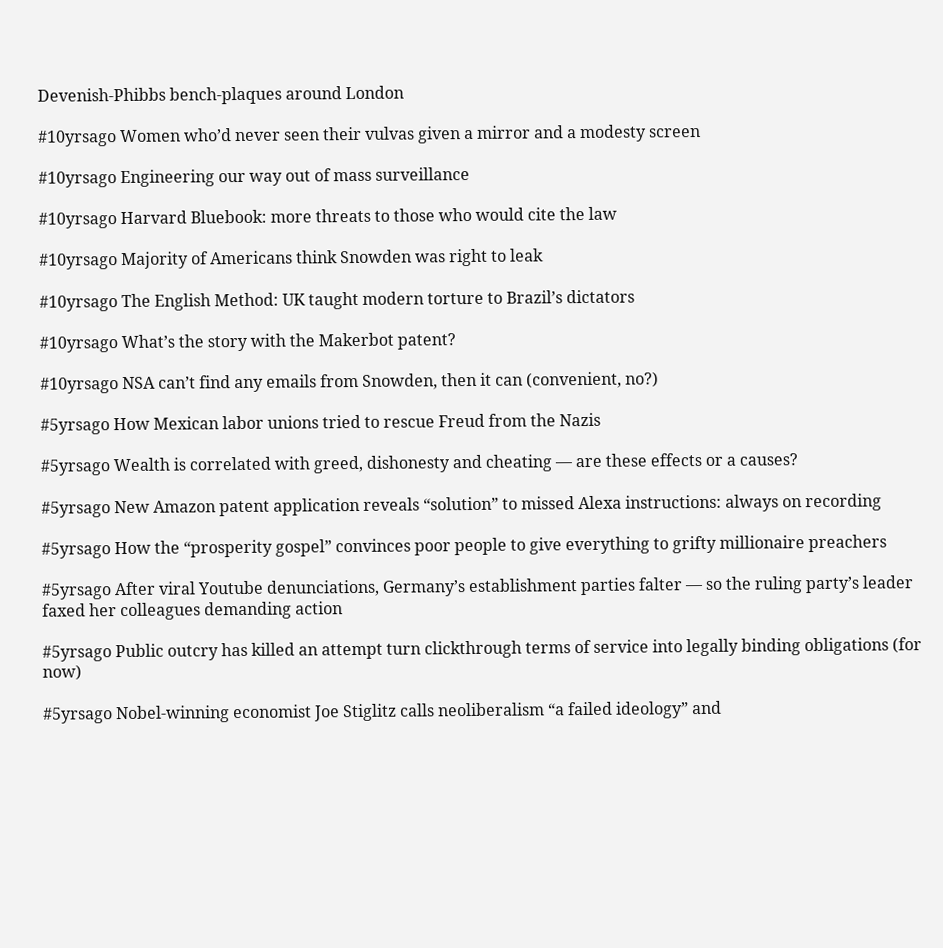Devenish-Phibbs bench-plaques around London

#10yrsago Women who’d never seen their vulvas given a mirror and a modesty screen

#10yrsago Engineering our way out of mass surveillance

#10yrsago Harvard Bluebook: more threats to those who would cite the law

#10yrsago Majority of Americans think Snowden was right to leak

#10yrsago The English Method: UK taught modern torture to Brazil’s dictators

#10yrsago What’s the story with the Makerbot patent?

#10yrsago NSA can’t find any emails from Snowden, then it can (convenient, no?)

#5yrsago How Mexican labor unions tried to rescue Freud from the Nazis

#5yrsago Wealth is correlated with greed, dishonesty and cheating — are these effects or a causes?

#5yrsago New Amazon patent application reveals “solution” to missed Alexa instructions: always on recording

#5yrsago How the “prosperity gospel” convinces poor people to give everything to grifty millionaire preachers

#5yrsago After viral Youtube denunciations, Germany’s establishment parties falter — so the ruling party’s leader faxed her colleagues demanding action

#5yrsago Public outcry has killed an attempt turn clickthrough terms of service into legally binding obligations (for now)

#5yrsago Nobel-winning economist Joe Stiglitz calls neoliberalism “a failed ideology” and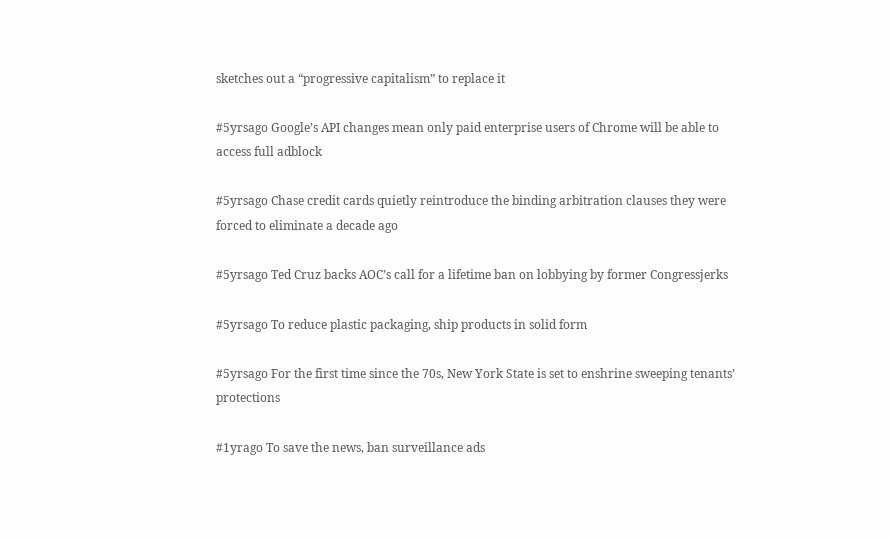sketches out a “progressive capitalism” to replace it

#5yrsago Google’s API changes mean only paid enterprise users of Chrome will be able to access full adblock

#5yrsago Chase credit cards quietly reintroduce the binding arbitration clauses they were forced to eliminate a decade ago

#5yrsago Ted Cruz backs AOC’s call for a lifetime ban on lobbying by former Congressjerks

#5yrsago To reduce plastic packaging, ship products in solid form

#5yrsago For the first time since the 70s, New York State is set to enshrine sweeping tenants’ protections

#1yrago To save the news, ban surveillance ads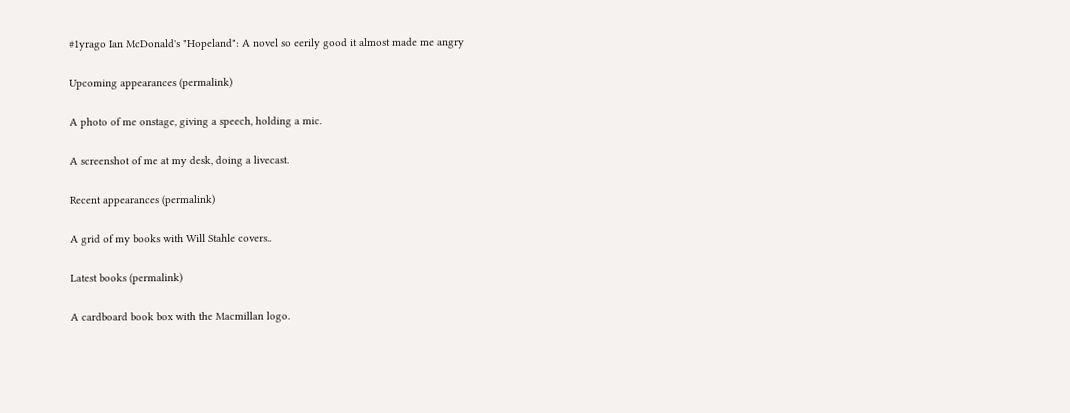#1yrago Ian McDonald's "Hopeland": A novel so eerily good it almost made me angry

Upcoming appearances (permalink)

A photo of me onstage, giving a speech, holding a mic.

A screenshot of me at my desk, doing a livecast.

Recent appearances (permalink)

A grid of my books with Will Stahle covers..

Latest books (permalink)

A cardboard book box with the Macmillan logo.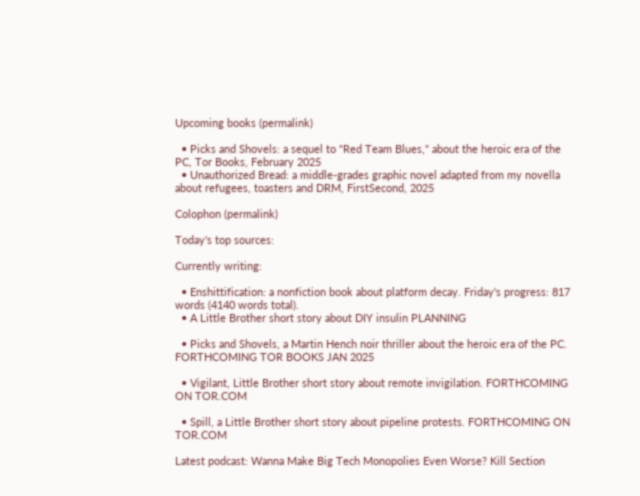Upcoming books (permalink)

  • Picks and Shovels: a sequel to "Red Team Blues," about the heroic era of the PC, Tor Books, February 2025
  • Unauthorized Bread: a middle-grades graphic novel adapted from my novella about refugees, toasters and DRM, FirstSecond, 2025

Colophon (permalink)

Today's top sources:

Currently writing:

  • Enshittification: a nonfiction book about platform decay. Friday's progress: 817 words (4140 words total).
  • A Little Brother short story about DIY insulin PLANNING

  • Picks and Shovels, a Martin Hench noir thriller about the heroic era of the PC. FORTHCOMING TOR BOOKS JAN 2025

  • Vigilant, Little Brother short story about remote invigilation. FORTHCOMING ON TOR.COM

  • Spill, a Little Brother short story about pipeline protests. FORTHCOMING ON TOR.COM

Latest podcast: Wanna Make Big Tech Monopolies Even Worse? Kill Section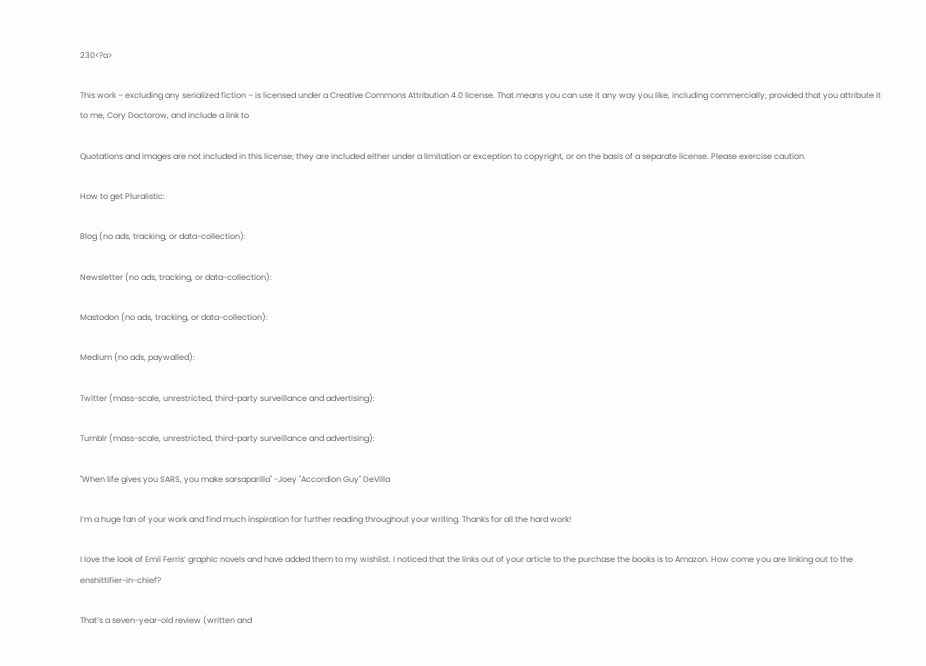230<?a>

This work – excluding any serialized fiction – is licensed under a Creative Commons Attribution 4.0 license. That means you can use it any way you like, including commercially, provided that you attribute it to me, Cory Doctorow, and include a link to

Quotations and images are not included in this license; they are included either under a limitation or exception to copyright, or on the basis of a separate license. Please exercise caution.

How to get Pluralistic:

Blog (no ads, tracking, or data-collection):

Newsletter (no ads, tracking, or data-collection):

Mastodon (no ads, tracking, or data-collection):

Medium (no ads, paywalled):

Twitter (mass-scale, unrestricted, third-party surveillance and advertising):

Tumblr (mass-scale, unrestricted, third-party surveillance and advertising):

"When life gives you SARS, you make sarsaparilla" -Joey "Accordion Guy" DeVilla

I’m a huge fan of your work and find much inspiration for further reading throughout your writing. Thanks for all the hard work!

I love the look of Emil Ferris’ graphic novels and have added them to my wishlist. I noticed that the links out of your article to the purchase the books is to Amazon. How come you are linking out to the enshittifier-in-chief?

That’s a seven-year-old review (written and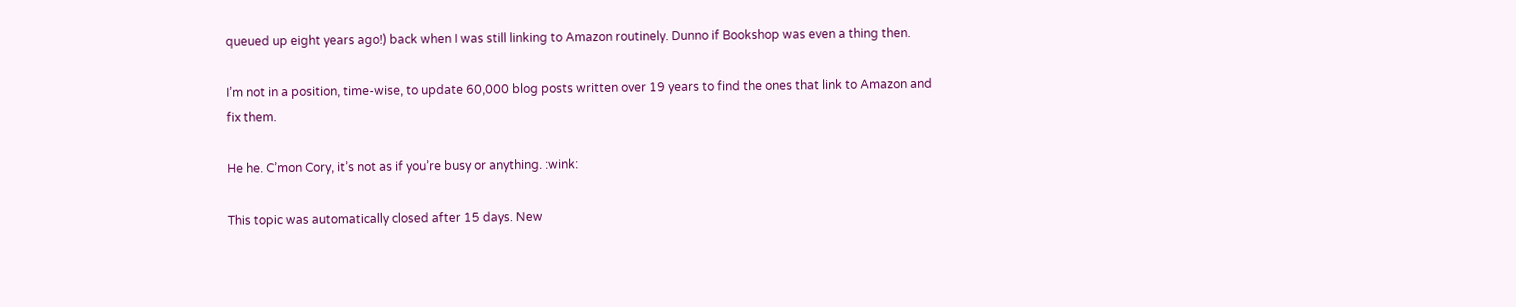queued up eight years ago!) back when I was still linking to Amazon routinely. Dunno if Bookshop was even a thing then.

I’m not in a position, time-wise, to update 60,000 blog posts written over 19 years to find the ones that link to Amazon and fix them.

He he. C’mon Cory, it’s not as if you’re busy or anything. :wink:

This topic was automatically closed after 15 days. New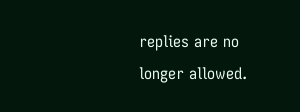replies are no longer allowed.